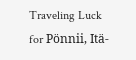Traveling Luck for Pönnii, Itä-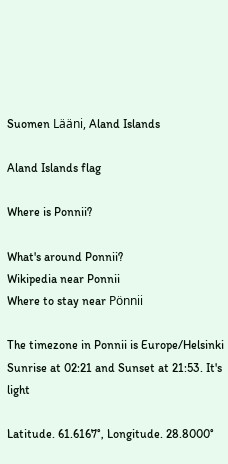Suomen Lääni, Aland Islands

Aland Islands flag

Where is Ponnii?

What's around Ponnii?
Wikipedia near Ponnii
Where to stay near Pönnii

The timezone in Ponnii is Europe/Helsinki
Sunrise at 02:21 and Sunset at 21:53. It's light

Latitude. 61.6167°, Longitude. 28.8000°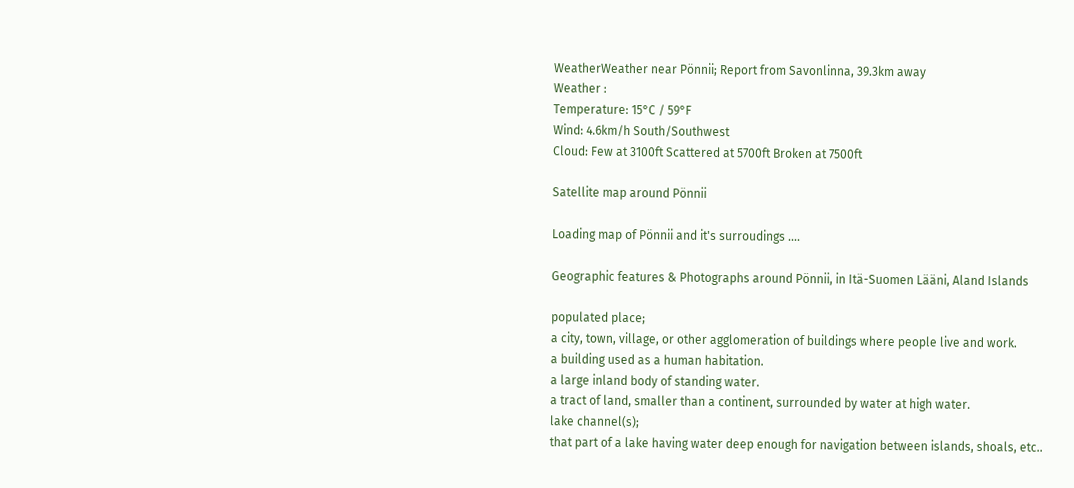WeatherWeather near Pönnii; Report from Savonlinna, 39.3km away
Weather :
Temperature: 15°C / 59°F
Wind: 4.6km/h South/Southwest
Cloud: Few at 3100ft Scattered at 5700ft Broken at 7500ft

Satellite map around Pönnii

Loading map of Pönnii and it's surroudings ....

Geographic features & Photographs around Pönnii, in Itä-Suomen Lääni, Aland Islands

populated place;
a city, town, village, or other agglomeration of buildings where people live and work.
a building used as a human habitation.
a large inland body of standing water.
a tract of land, smaller than a continent, surrounded by water at high water.
lake channel(s);
that part of a lake having water deep enough for navigation between islands, shoals, etc..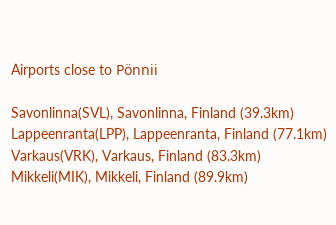Airports close to Pönnii

Savonlinna(SVL), Savonlinna, Finland (39.3km)
Lappeenranta(LPP), Lappeenranta, Finland (77.1km)
Varkaus(VRK), Varkaus, Finland (83.3km)
Mikkeli(MIK), Mikkeli, Finland (89.9km)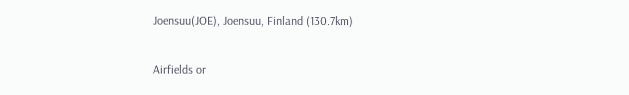Joensuu(JOE), Joensuu, Finland (130.7km)

Airfields or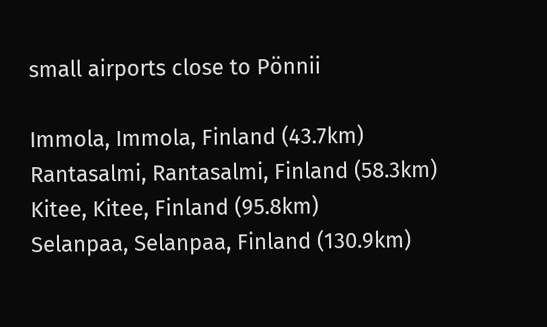small airports close to Pönnii

Immola, Immola, Finland (43.7km)
Rantasalmi, Rantasalmi, Finland (58.3km)
Kitee, Kitee, Finland (95.8km)
Selanpaa, Selanpaa, Finland (130.9km)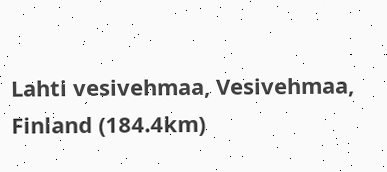Lahti vesivehmaa, Vesivehmaa, Finland (184.4km)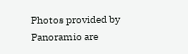Photos provided by Panoramio are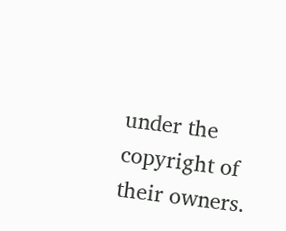under the copyright of their owners.